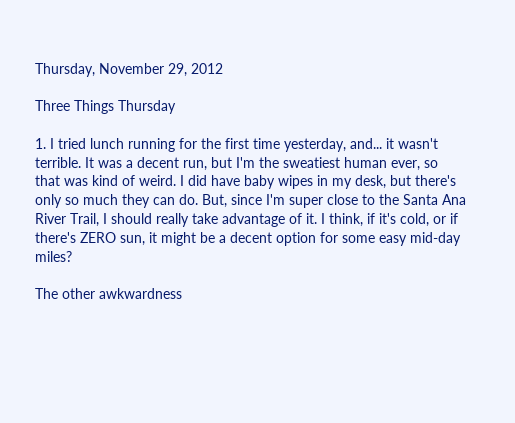Thursday, November 29, 2012

Three Things Thursday

1. I tried lunch running for the first time yesterday, and... it wasn't terrible. It was a decent run, but I'm the sweatiest human ever, so that was kind of weird. I did have baby wipes in my desk, but there's only so much they can do. But, since I'm super close to the Santa Ana River Trail, I should really take advantage of it. I think, if it's cold, or if there's ZERO sun, it might be a decent option for some easy mid-day miles?

The other awkwardness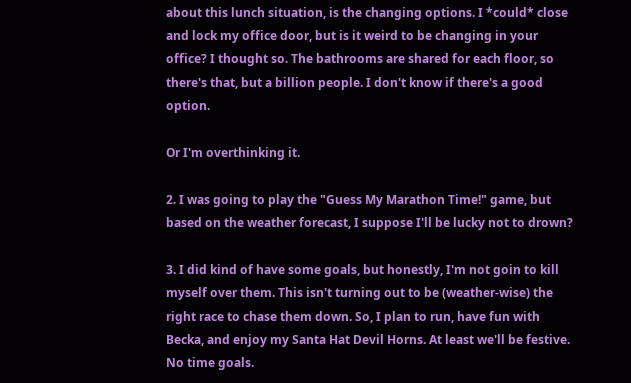about this lunch situation, is the changing options. I *could* close and lock my office door, but is it weird to be changing in your office? I thought so. The bathrooms are shared for each floor, so there's that, but a billion people. I don't know if there's a good option.

Or I'm overthinking it.

2. I was going to play the "Guess My Marathon Time!" game, but based on the weather forecast, I suppose I'll be lucky not to drown?

3. I did kind of have some goals, but honestly, I'm not goin to kill myself over them. This isn't turning out to be (weather-wise) the right race to chase them down. So, I plan to run, have fun with Becka, and enjoy my Santa Hat Devil Horns. At least we'll be festive. No time goals.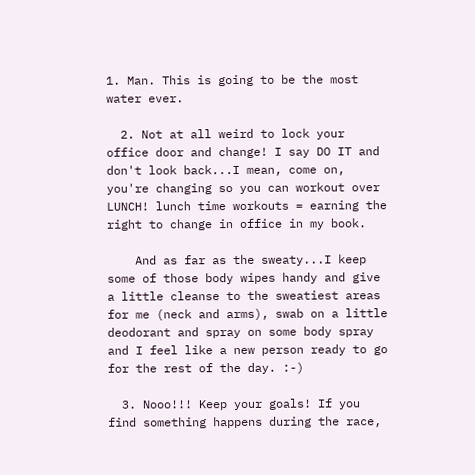1. Man. This is going to be the most water ever.

  2. Not at all weird to lock your office door and change! I say DO IT and don't look back...I mean, come on, you're changing so you can workout over LUNCH! lunch time workouts = earning the right to change in office in my book.

    And as far as the sweaty...I keep some of those body wipes handy and give a little cleanse to the sweatiest areas for me (neck and arms), swab on a little deodorant and spray on some body spray and I feel like a new person ready to go for the rest of the day. :-)

  3. Nooo!!! Keep your goals! If you find something happens during the race,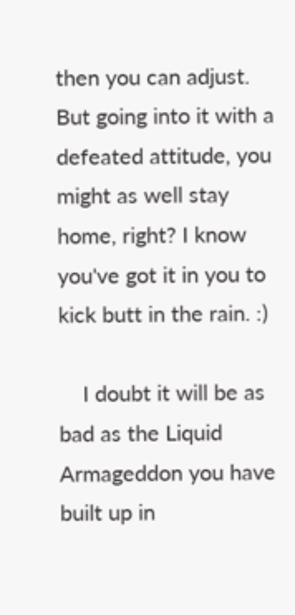then you can adjust. But going into it with a defeated attitude, you might as well stay home, right? I know you've got it in you to kick butt in the rain. :)

    I doubt it will be as bad as the Liquid Armageddon you have built up in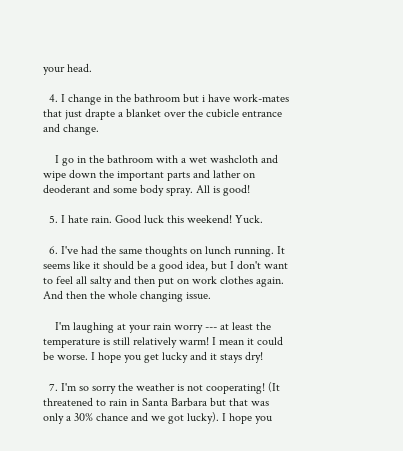your head.

  4. I change in the bathroom but i have work-mates that just drapte a blanket over the cubicle entrance and change.

    I go in the bathroom with a wet washcloth and wipe down the important parts and lather on deoderant and some body spray. All is good!

  5. I hate rain. Good luck this weekend! Yuck.

  6. I've had the same thoughts on lunch running. It seems like it should be a good idea, but I don't want to feel all salty and then put on work clothes again. And then the whole changing issue.

    I'm laughing at your rain worry --- at least the temperature is still relatively warm! I mean it could be worse. I hope you get lucky and it stays dry!

  7. I'm so sorry the weather is not cooperating! (It threatened to rain in Santa Barbara but that was only a 30% chance and we got lucky). I hope you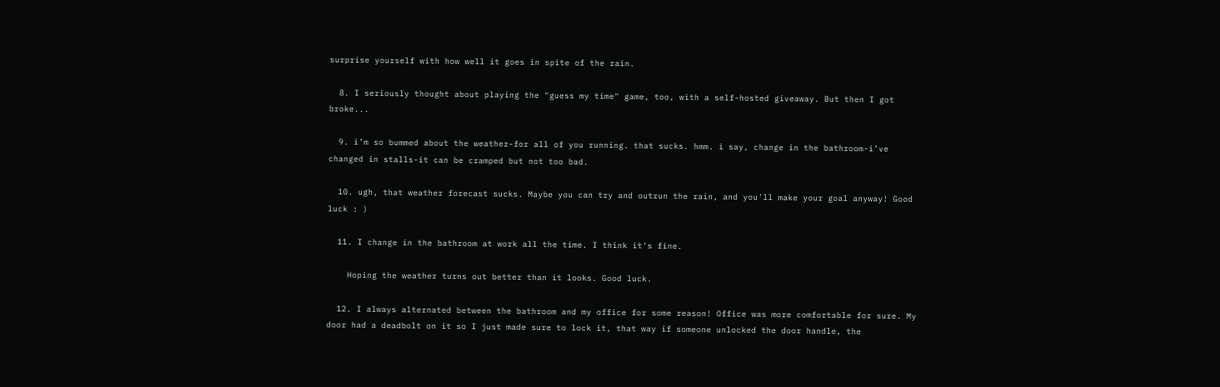surprise yourself with how well it goes in spite of the rain.

  8. I seriously thought about playing the "guess my time" game, too, with a self-hosted giveaway. But then I got broke...

  9. i’m so bummed about the weather-for all of you running. that sucks. hmm. i say, change in the bathroom-i’ve changed in stalls-it can be cramped but not too bad.

  10. ugh, that weather forecast sucks. Maybe you can try and outrun the rain, and you'll make your goal anyway! Good luck : )

  11. I change in the bathroom at work all the time. I think it's fine.

    Hoping the weather turns out better than it looks. Good luck.

  12. I always alternated between the bathroom and my office for some reason! Office was more comfortable for sure. My door had a deadbolt on it so I just made sure to lock it, that way if someone unlocked the door handle, the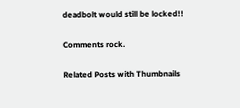deadbolt would still be locked!!


Comments rock.


Related Posts with Thumbnails